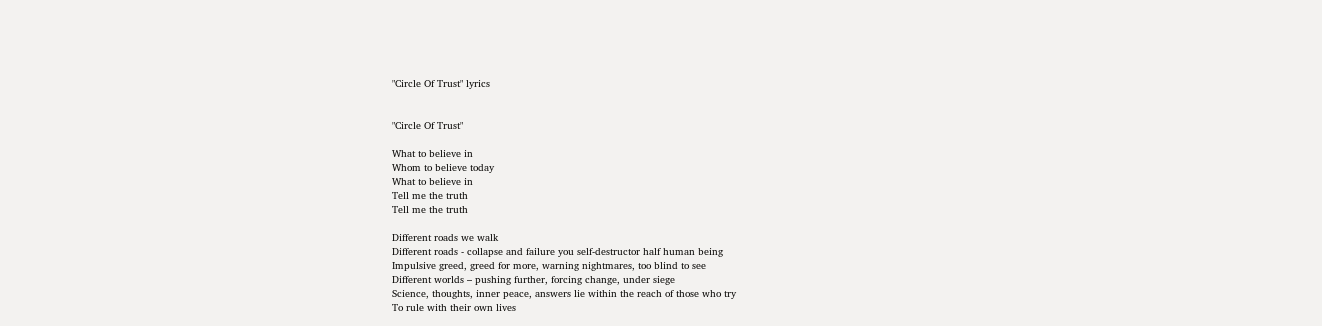"Circle Of Trust" lyrics


"Circle Of Trust"

What to believe in
Whom to believe today
What to believe in
Tell me the truth
Tell me the truth

Different roads we walk
Different roads - collapse and failure you self-destructor half human being
Impulsive greed, greed for more, warning nightmares, too blind to see
Different worlds – pushing further, forcing change, under siege
Science, thoughts, inner peace, answers lie within the reach of those who try
To rule with their own lives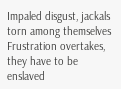Impaled disgust, jackals torn among themselves
Frustration overtakes, they have to be enslaved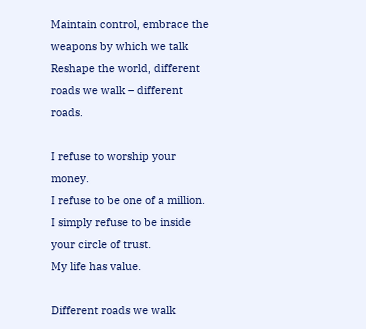Maintain control, embrace the weapons by which we talk
Reshape the world, different roads we walk – different roads.

I refuse to worship your money.
I refuse to be one of a million.
I simply refuse to be inside your circle of trust.
My life has value.

Different roads we walk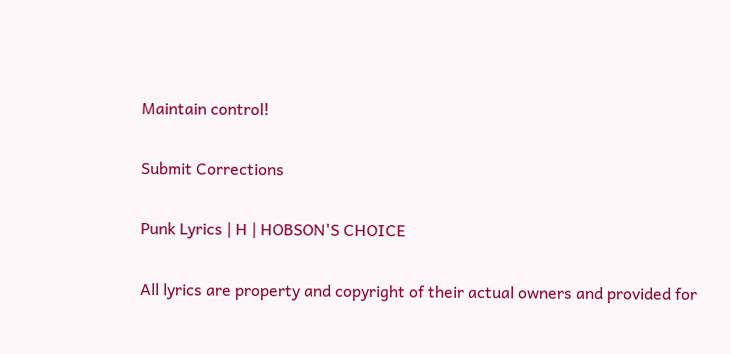Maintain control!

Submit Corrections

Punk Lyrics | H | HOBSON'S CHOICE

All lyrics are property and copyright of their actual owners and provided for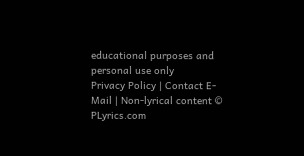educational purposes and personal use only
Privacy Policy | Contact E-Mail | Non-lyrical content © PLyrics.com